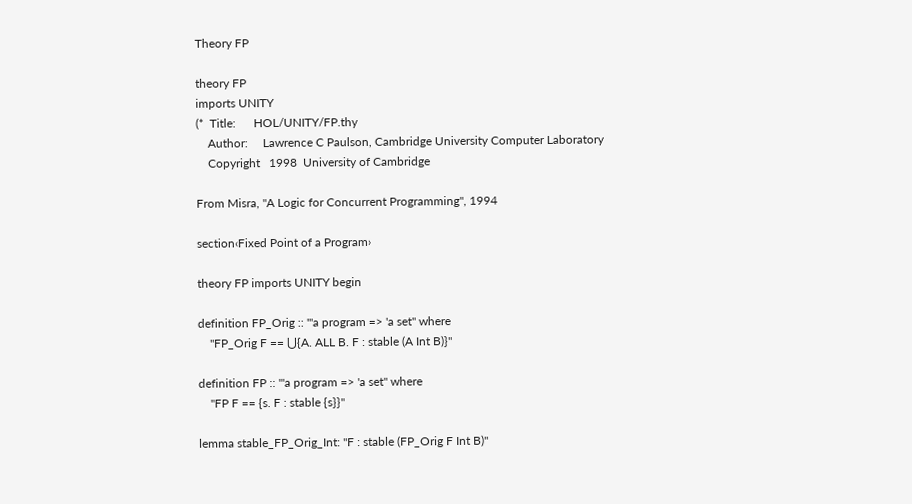Theory FP

theory FP
imports UNITY
(*  Title:      HOL/UNITY/FP.thy
    Author:     Lawrence C Paulson, Cambridge University Computer Laboratory
    Copyright   1998  University of Cambridge

From Misra, "A Logic for Concurrent Programming", 1994

section‹Fixed Point of a Program›

theory FP imports UNITY begin

definition FP_Orig :: "'a program => 'a set" where
    "FP_Orig F == ⋃{A. ALL B. F : stable (A Int B)}"

definition FP :: "'a program => 'a set" where
    "FP F == {s. F : stable {s}}"

lemma stable_FP_Orig_Int: "F : stable (FP_Orig F Int B)"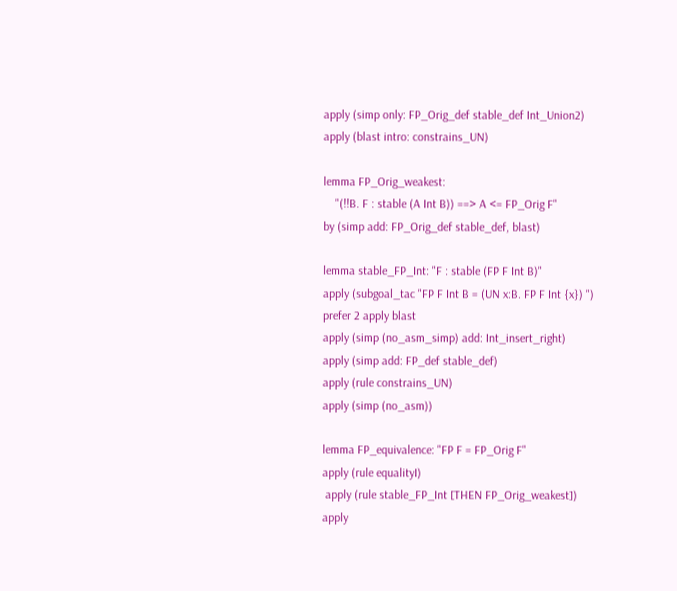apply (simp only: FP_Orig_def stable_def Int_Union2)
apply (blast intro: constrains_UN)

lemma FP_Orig_weakest:
    "(!!B. F : stable (A Int B)) ==> A <= FP_Orig F"
by (simp add: FP_Orig_def stable_def, blast)

lemma stable_FP_Int: "F : stable (FP F Int B)"
apply (subgoal_tac "FP F Int B = (UN x:B. FP F Int {x}) ")
prefer 2 apply blast
apply (simp (no_asm_simp) add: Int_insert_right)
apply (simp add: FP_def stable_def)
apply (rule constrains_UN)
apply (simp (no_asm))

lemma FP_equivalence: "FP F = FP_Orig F"
apply (rule equalityI)
 apply (rule stable_FP_Int [THEN FP_Orig_weakest])
apply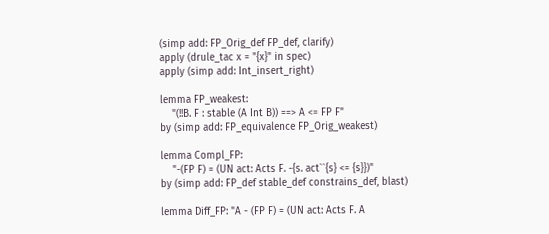(simp add: FP_Orig_def FP_def, clarify)
apply (drule_tac x = "{x}" in spec)
apply (simp add: Int_insert_right)

lemma FP_weakest:
    "(!!B. F : stable (A Int B)) ==> A <= FP F"
by (simp add: FP_equivalence FP_Orig_weakest)

lemma Compl_FP:
    "-(FP F) = (UN act: Acts F. -{s. act``{s} <= {s}})"
by (simp add: FP_def stable_def constrains_def, blast)

lemma Diff_FP: "A - (FP F) = (UN act: Acts F. A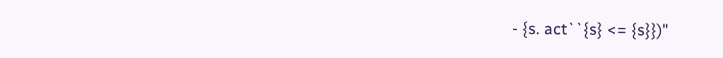- {s. act``{s} <= {s}})"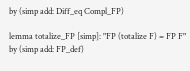by (simp add: Diff_eq Compl_FP)

lemma totalize_FP [simp]: "FP (totalize F) = FP F"
by (simp add: FP_def)